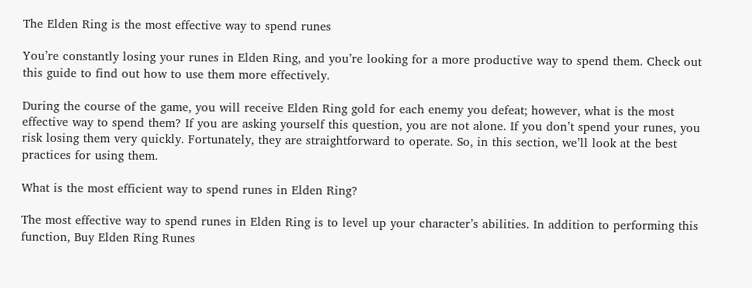The Elden Ring is the most effective way to spend runes

You’re constantly losing your runes in Elden Ring, and you’re looking for a more productive way to spend them. Check out this guide to find out how to use them more effectively.

During the course of the game, you will receive Elden Ring gold for each enemy you defeat; however, what is the most effective way to spend them? If you are asking yourself this question, you are not alone. If you don’t spend your runes, you risk losing them very quickly. Fortunately, they are straightforward to operate. So, in this section, we’ll look at the best practices for using them.

What is the most efficient way to spend runes in Elden Ring?

The most effective way to spend runes in Elden Ring is to level up your character’s abilities. In addition to performing this function, Buy Elden Ring Runes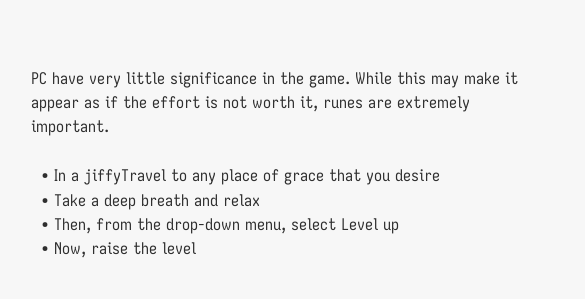PC have very little significance in the game. While this may make it appear as if the effort is not worth it, runes are extremely important.

  • In a jiffyTravel to any place of grace that you desire
  • Take a deep breath and relax
  • Then, from the drop-down menu, select Level up
  • Now, raise the level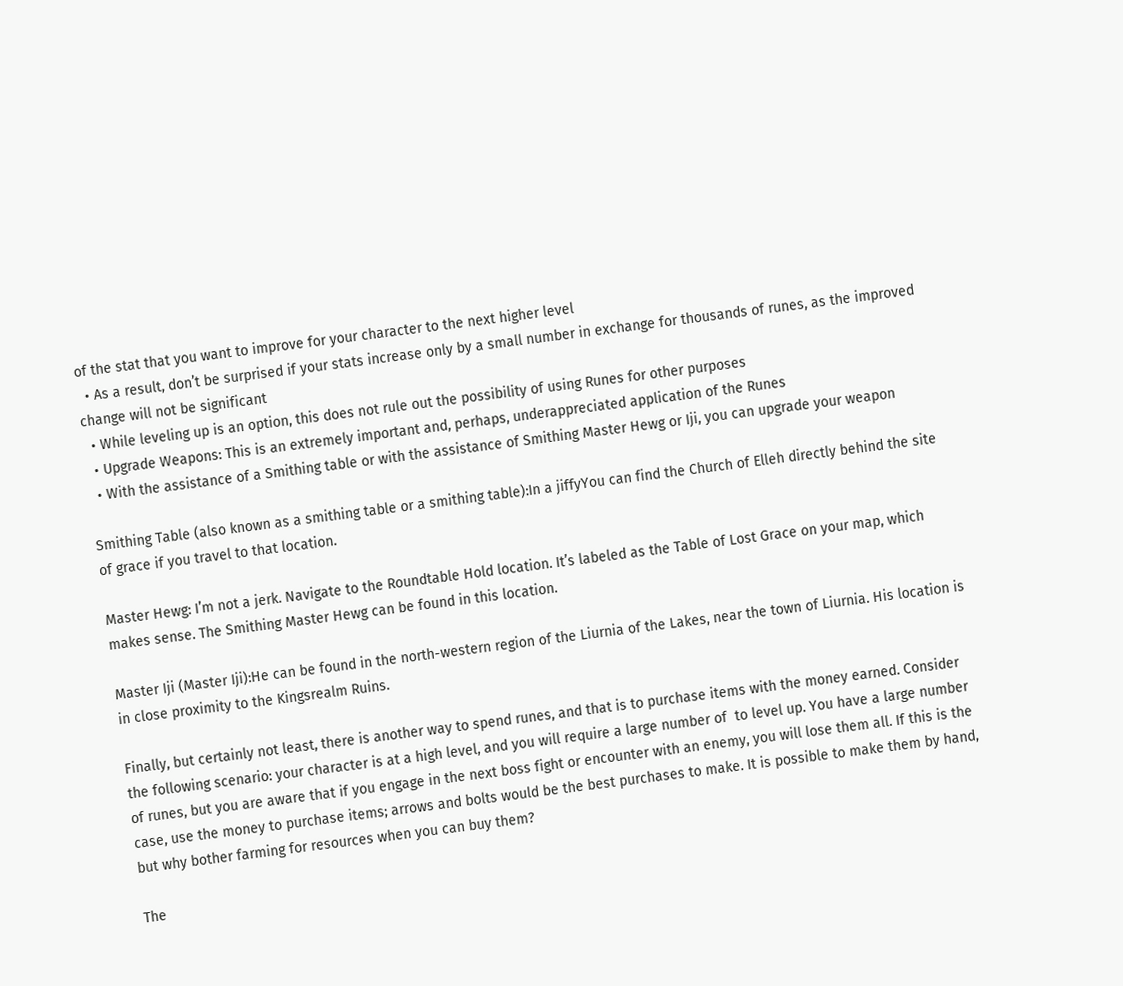of the stat that you want to improve for your character to the next higher level
  • As a result, don’t be surprised if your stats increase only by a small number in exchange for thousands of runes, as the improved change will not be significant
  • While leveling up is an option, this does not rule out the possibility of using Runes for other purposes
  • Upgrade Weapons: This is an extremely important and, perhaps, underappreciated application of the Runes
  • With the assistance of a Smithing table or with the assistance of Smithing Master Hewg or Iji, you can upgrade your weapon

Smithing Table (also known as a smithing table or a smithing table):In a jiffyYou can find the Church of Elleh directly behind the site of grace if you travel to that location.

Master Hewg: I’m not a jerk. Navigate to the Roundtable Hold location. It’s labeled as the Table of Lost Grace on your map, which makes sense. The Smithing Master Hewg can be found in this location.

Master Iji (Master Iji):He can be found in the north-western region of the Liurnia of the Lakes, near the town of Liurnia. His location is in close proximity to the Kingsrealm Ruins.

Finally, but certainly not least, there is another way to spend runes, and that is to purchase items with the money earned. Consider the following scenario: your character is at a high level, and you will require a large number of  to level up. You have a large number of runes, but you are aware that if you engage in the next boss fight or encounter with an enemy, you will lose them all. If this is the case, use the money to purchase items; arrows and bolts would be the best purchases to make. It is possible to make them by hand, but why bother farming for resources when you can buy them?

The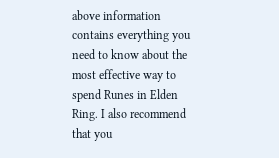above information contains everything you need to know about the most effective way to spend Runes in Elden Ring. I also recommend that you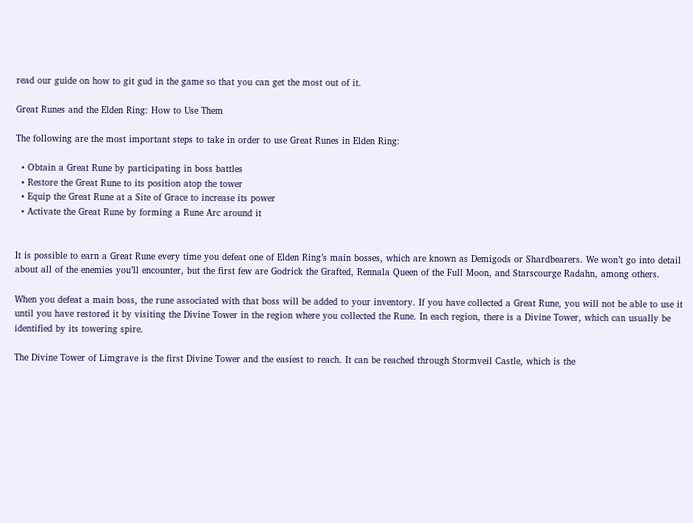read our guide on how to git gud in the game so that you can get the most out of it.

Great Runes and the Elden Ring: How to Use Them

The following are the most important steps to take in order to use Great Runes in Elden Ring:

  • Obtain a Great Rune by participating in boss battles
  • Restore the Great Rune to its position atop the tower
  • Equip the Great Rune at a Site of Grace to increase its power
  • Activate the Great Rune by forming a Rune Arc around it


It is possible to earn a Great Rune every time you defeat one of Elden Ring’s main bosses, which are known as Demigods or Shardbearers. We won’t go into detail about all of the enemies you’ll encounter, but the first few are Godrick the Grafted, Rennala Queen of the Full Moon, and Starscourge Radahn, among others.

When you defeat a main boss, the rune associated with that boss will be added to your inventory. If you have collected a Great Rune, you will not be able to use it until you have restored it by visiting the Divine Tower in the region where you collected the Rune. In each region, there is a Divine Tower, which can usually be identified by its towering spire.

The Divine Tower of Limgrave is the first Divine Tower and the easiest to reach. It can be reached through Stormveil Castle, which is the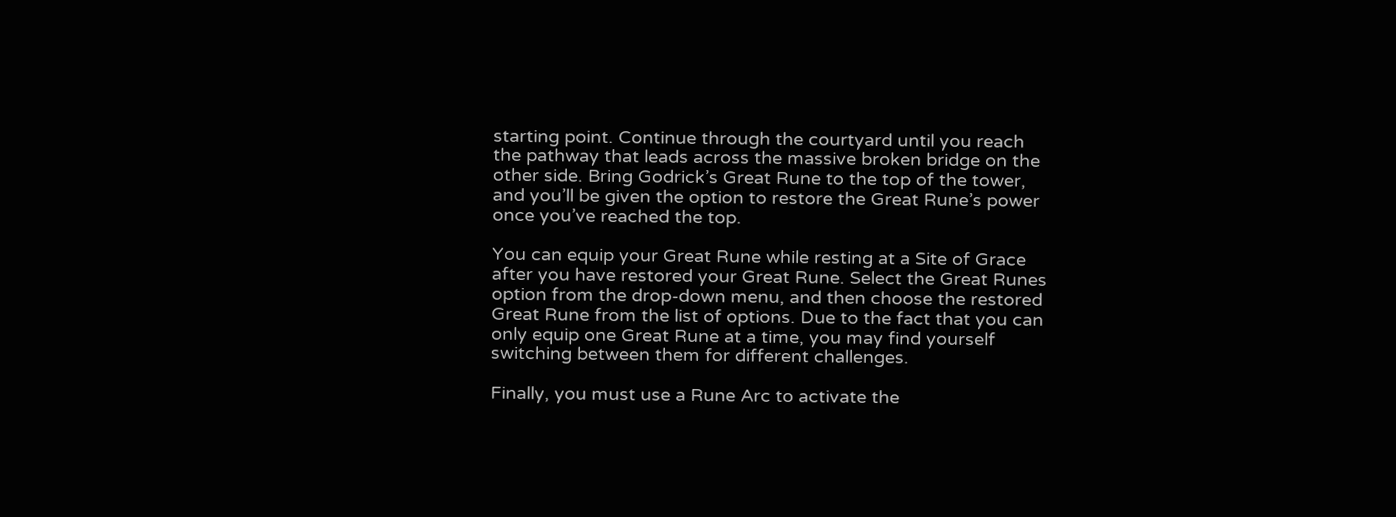starting point. Continue through the courtyard until you reach the pathway that leads across the massive broken bridge on the other side. Bring Godrick’s Great Rune to the top of the tower, and you’ll be given the option to restore the Great Rune’s power once you’ve reached the top.

You can equip your Great Rune while resting at a Site of Grace after you have restored your Great Rune. Select the Great Runes option from the drop-down menu, and then choose the restored Great Rune from the list of options. Due to the fact that you can only equip one Great Rune at a time, you may find yourself switching between them for different challenges.

Finally, you must use a Rune Arc to activate the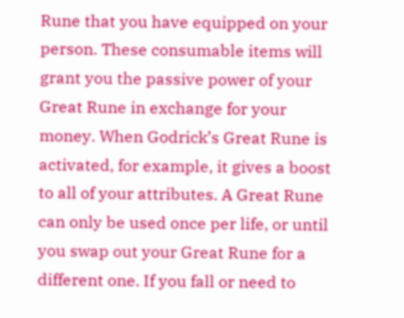Rune that you have equipped on your person. These consumable items will grant you the passive power of your Great Rune in exchange for your money. When Godrick’s Great Rune is activated, for example, it gives a boost to all of your attributes. A Great Rune can only be used once per life, or until you swap out your Great Rune for a different one. If you fall or need to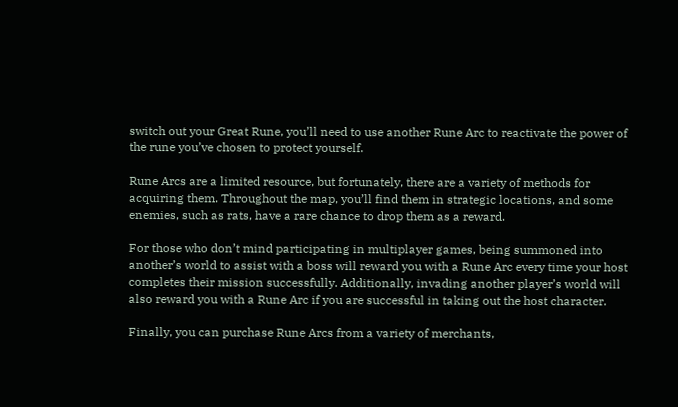switch out your Great Rune, you’ll need to use another Rune Arc to reactivate the power of the rune you’ve chosen to protect yourself.

Rune Arcs are a limited resource, but fortunately, there are a variety of methods for acquiring them. Throughout the map, you’ll find them in strategic locations, and some enemies, such as rats, have a rare chance to drop them as a reward.

For those who don’t mind participating in multiplayer games, being summoned into another’s world to assist with a boss will reward you with a Rune Arc every time your host completes their mission successfully. Additionally, invading another player’s world will also reward you with a Rune Arc if you are successful in taking out the host character.

Finally, you can purchase Rune Arcs from a variety of merchants,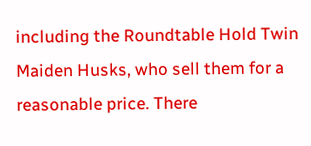including the Roundtable Hold Twin Maiden Husks, who sell them for a reasonable price. There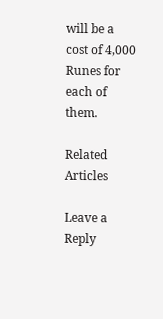will be a cost of 4,000 Runes for each of them.

Related Articles

Leave a Reply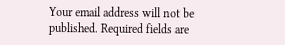Your email address will not be published. Required fields are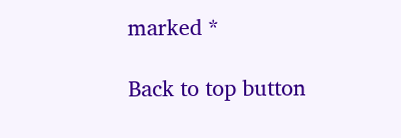marked *

Back to top button